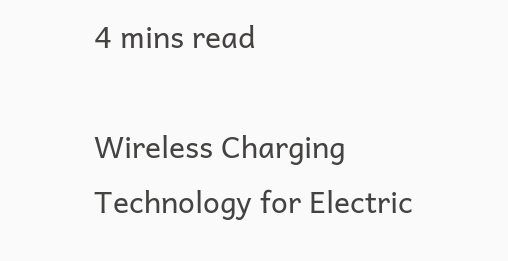4 mins read

Wireless Charging Technology for Electric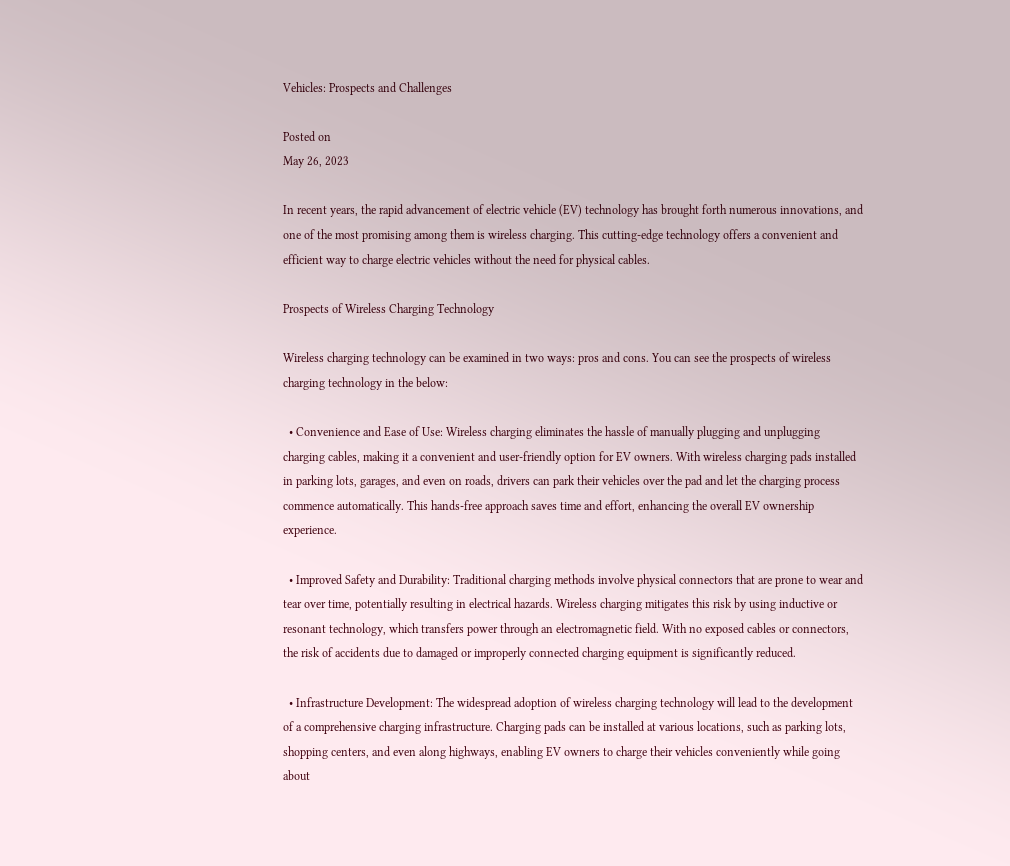Vehicles: Prospects and Challenges

Posted on
May 26, 2023

In recent years, the rapid advancement of electric vehicle (EV) technology has brought forth numerous innovations, and one of the most promising among them is wireless charging. This cutting-edge technology offers a convenient and efficient way to charge electric vehicles without the need for physical cables.

Prospects of Wireless Charging Technology

Wireless charging technology can be examined in two ways: pros and cons. You can see the prospects of wireless charging technology in the below:

  • Convenience and Ease of Use: Wireless charging eliminates the hassle of manually plugging and unplugging charging cables, making it a convenient and user-friendly option for EV owners. With wireless charging pads installed in parking lots, garages, and even on roads, drivers can park their vehicles over the pad and let the charging process commence automatically. This hands-free approach saves time and effort, enhancing the overall EV ownership experience.

  • Improved Safety and Durability: Traditional charging methods involve physical connectors that are prone to wear and tear over time, potentially resulting in electrical hazards. Wireless charging mitigates this risk by using inductive or resonant technology, which transfers power through an electromagnetic field. With no exposed cables or connectors, the risk of accidents due to damaged or improperly connected charging equipment is significantly reduced.

  • Infrastructure Development: The widespread adoption of wireless charging technology will lead to the development of a comprehensive charging infrastructure. Charging pads can be installed at various locations, such as parking lots, shopping centers, and even along highways, enabling EV owners to charge their vehicles conveniently while going about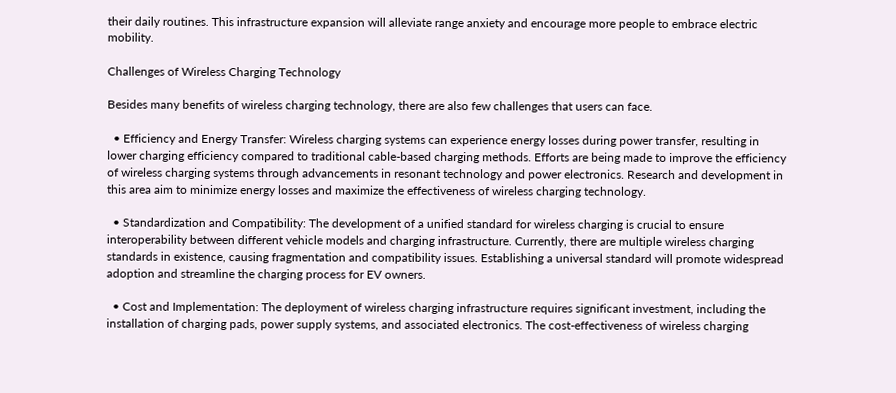their daily routines. This infrastructure expansion will alleviate range anxiety and encourage more people to embrace electric mobility.

Challenges of Wireless Charging Technology

Besides many benefits of wireless charging technology, there are also few challenges that users can face.

  • Efficiency and Energy Transfer: Wireless charging systems can experience energy losses during power transfer, resulting in lower charging efficiency compared to traditional cable-based charging methods. Efforts are being made to improve the efficiency of wireless charging systems through advancements in resonant technology and power electronics. Research and development in this area aim to minimize energy losses and maximize the effectiveness of wireless charging technology.

  • Standardization and Compatibility: The development of a unified standard for wireless charging is crucial to ensure interoperability between different vehicle models and charging infrastructure. Currently, there are multiple wireless charging standards in existence, causing fragmentation and compatibility issues. Establishing a universal standard will promote widespread adoption and streamline the charging process for EV owners.

  • Cost and Implementation: The deployment of wireless charging infrastructure requires significant investment, including the installation of charging pads, power supply systems, and associated electronics. The cost-effectiveness of wireless charging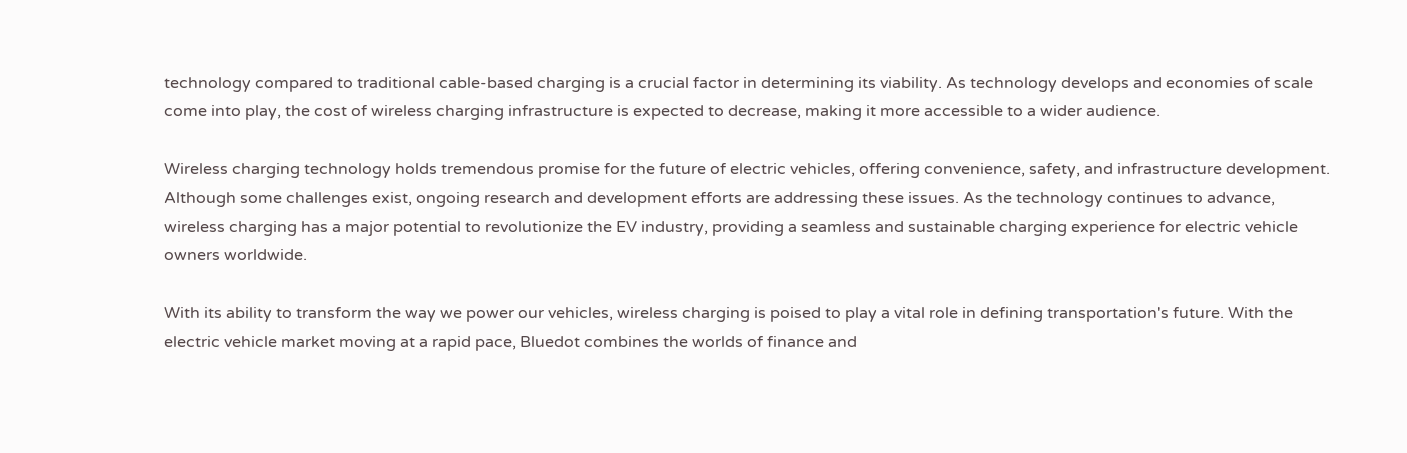technology compared to traditional cable-based charging is a crucial factor in determining its viability. As technology develops and economies of scale come into play, the cost of wireless charging infrastructure is expected to decrease, making it more accessible to a wider audience.

Wireless charging technology holds tremendous promise for the future of electric vehicles, offering convenience, safety, and infrastructure development. Although some challenges exist, ongoing research and development efforts are addressing these issues. As the technology continues to advance, wireless charging has a major potential to revolutionize the EV industry, providing a seamless and sustainable charging experience for electric vehicle owners worldwide.

With its ability to transform the way we power our vehicles, wireless charging is poised to play a vital role in defining transportation's future. With the electric vehicle market moving at a rapid pace, Bluedot combines the worlds of finance and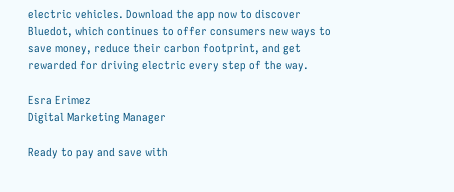electric vehicles. Download the app now to discover Bluedot, which continues to offer consumers new ways to save money, reduce their carbon footprint, and get rewarded for driving electric every step of the way.

Esra Erimez
Digital Marketing Manager

Ready to pay and save with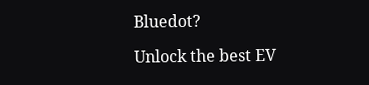Bluedot?

Unlock the best EV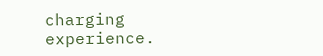charging experience.